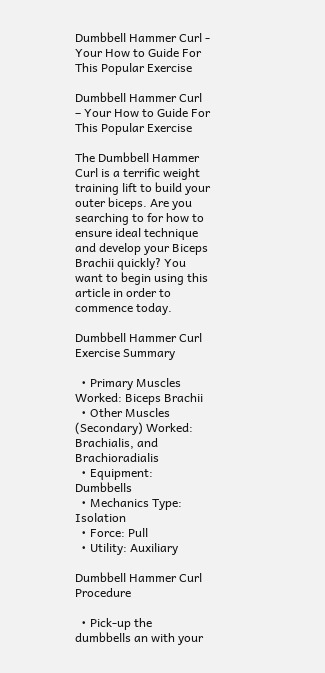Dumbbell Hammer Curl - Your How to Guide For This Popular Exercise

Dumbbell Hammer Curl – Your How to Guide For This Popular Exercise

The Dumbbell Hammer Curl is a terrific weight training lift to build your outer biceps. Are you searching to for how to ensure ideal technique and develop your Biceps Brachii quickly? You want to begin using this article in order to commence today.

Dumbbell Hammer Curl Exercise Summary

  • Primary Muscles Worked: Biceps Brachii
  • Other Muscles (Secondary) Worked: Brachialis, and Brachioradialis
  • Equipment: Dumbbells
  • Mechanics Type: Isolation
  • Force: Pull
  • Utility: Auxiliary

Dumbbell Hammer Curl Procedure

  • Pick-up the dumbbells an with your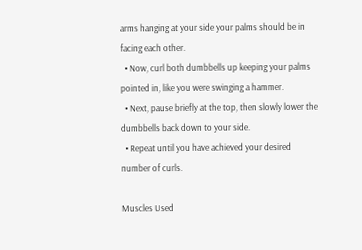arms hanging at your side your palms should be in facing each other.
  • Now, curl both dumbbells up keeping your palms pointed in, like you were swinging a hammer.
  • Next, pause briefly at the top, then slowly lower the dumbbells back down to your side.
  • Repeat until you have achieved your desired number of curls.

Muscles Used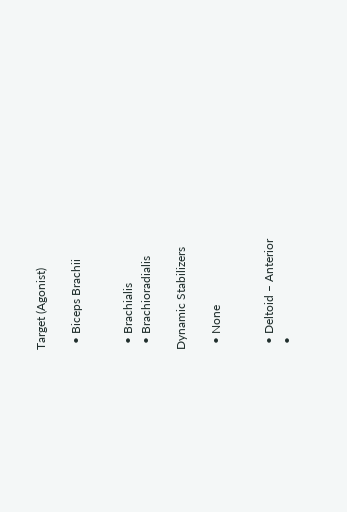Target (Agonist)

  • Biceps Brachii


  • Brachialis
  • Brachioradialis

Dynamic Stabilizers

  • None


  • Deltoid – Anterior
  •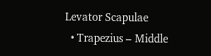Levator Scapulae
  • Trapezius – Middle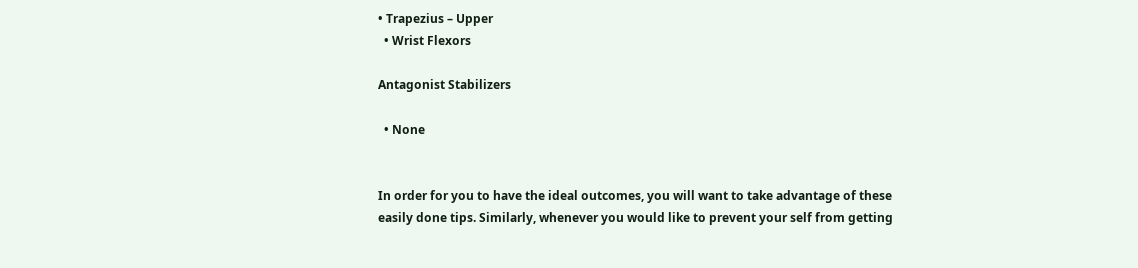• Trapezius – Upper
  • Wrist Flexors

Antagonist Stabilizers

  • None


In order for you to have the ideal outcomes, you will want to take advantage of these easily done tips. Similarly, whenever you would like to prevent your self from getting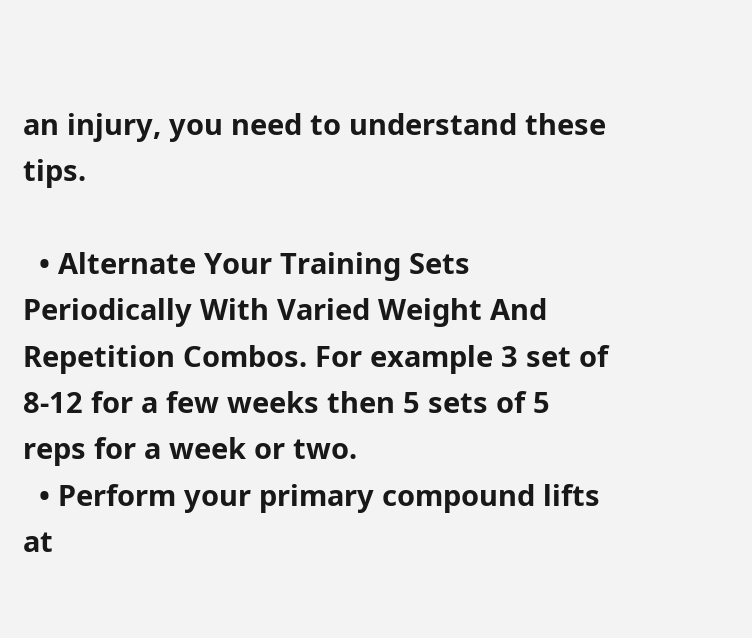an injury, you need to understand these tips.

  • Alternate Your Training Sets Periodically With Varied Weight And Repetition Combos. For example 3 set of 8-12 for a few weeks then 5 sets of 5 reps for a week or two.
  • Perform your primary compound lifts at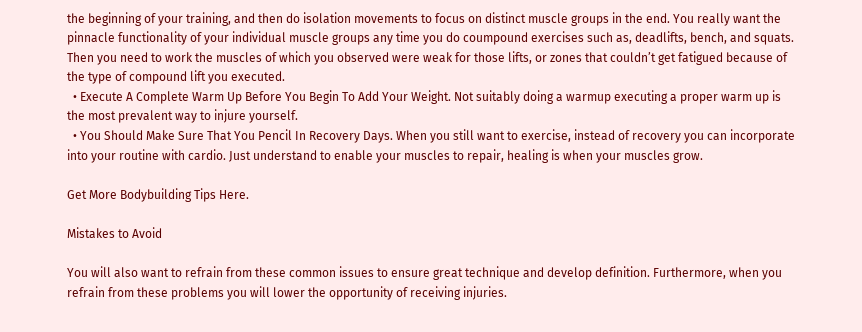the beginning of your training, and then do isolation movements to focus on distinct muscle groups in the end. You really want the pinnacle functionality of your individual muscle groups any time you do coumpound exercises such as, deadlifts, bench, and squats. Then you need to work the muscles of which you observed were weak for those lifts, or zones that couldn’t get fatigued because of the type of compound lift you executed.
  • Execute A Complete Warm Up Before You Begin To Add Your Weight. Not suitably doing a warmup executing a proper warm up is the most prevalent way to injure yourself.
  • You Should Make Sure That You Pencil In Recovery Days. When you still want to exercise, instead of recovery you can incorporate into your routine with cardio. Just understand to enable your muscles to repair, healing is when your muscles grow.

Get More Bodybuilding Tips Here.

Mistakes to Avoid

You will also want to refrain from these common issues to ensure great technique and develop definition. Furthermore, when you refrain from these problems you will lower the opportunity of receiving injuries.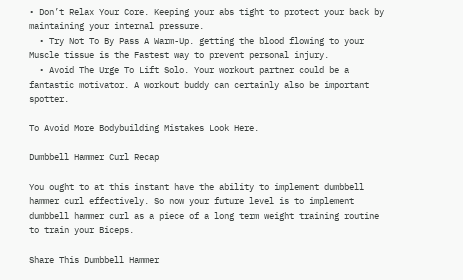• Don’t Relax Your Core. Keeping your abs tight to protect your back by maintaining your internal pressure.
  • Try Not To By Pass A Warm-Up. getting the blood flowing to your Muscle tissue is the Fastest way to prevent personal injury.
  • Avoid The Urge To Lift Solo. Your workout partner could be a fantastic motivator. A workout buddy can certainly also be important spotter.

To Avoid More Bodybuilding Mistakes Look Here.

Dumbbell Hammer Curl Recap

You ought to at this instant have the ability to implement dumbbell hammer curl effectively. So now your future level is to implement dumbbell hammer curl as a piece of a long term weight training routine to train your Biceps.

Share This Dumbbell Hammer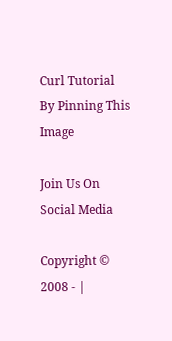Curl Tutorial By Pinning This Image

Join Us On Social Media

Copyright © 2008 - |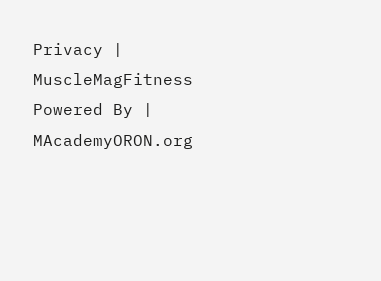Privacy | MuscleMagFitness Powered By | MAcademyORON.org